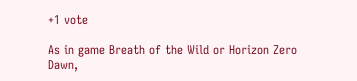+1 vote

As in game Breath of the Wild or Horizon Zero Dawn,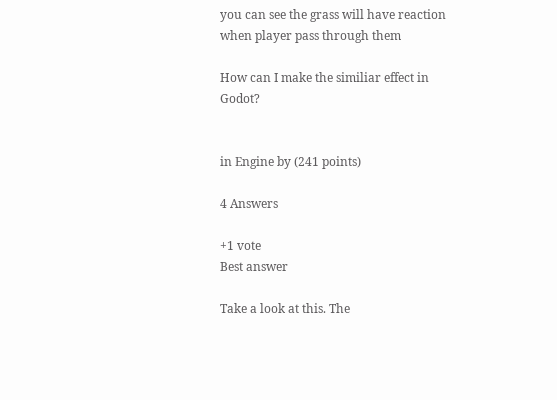you can see the grass will have reaction when player pass through them

How can I make the similiar effect in Godot?


in Engine by (241 points)

4 Answers

+1 vote
Best answer

Take a look at this. The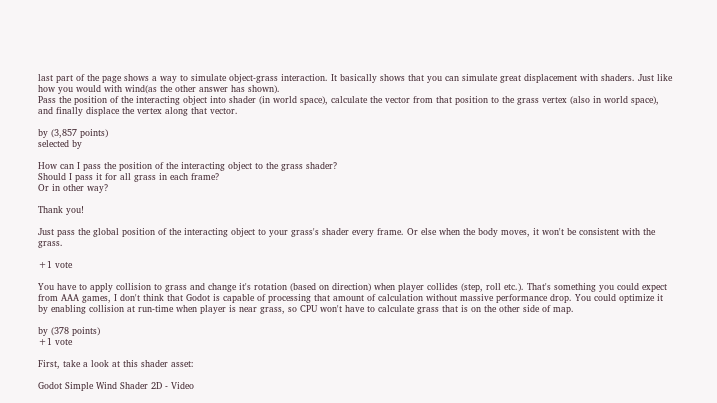last part of the page shows a way to simulate object-grass interaction. It basically shows that you can simulate great displacement with shaders. Just like how you would with wind(as the other answer has shown).
Pass the position of the interacting object into shader (in world space), calculate the vector from that position to the grass vertex (also in world space), and finally displace the vertex along that vector.

by (3,857 points)
selected by

How can I pass the position of the interacting object to the grass shader?
Should I pass it for all grass in each frame?
Or in other way?

Thank you!

Just pass the global position of the interacting object to your grass's shader every frame. Or else when the body moves, it won't be consistent with the grass.

+1 vote

You have to apply collision to grass and change it's rotation (based on direction) when player collides (step, roll etc.). That's something you could expect from AAA games, I don't think that Godot is capable of processing that amount of calculation without massive performance drop. You could optimize it by enabling collision at run-time when player is near grass, so CPU won't have to calculate grass that is on the other side of map.

by (378 points)
+1 vote

First, take a look at this shader asset:

Godot Simple Wind Shader 2D - Video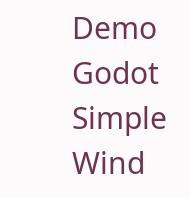Demo
Godot Simple Wind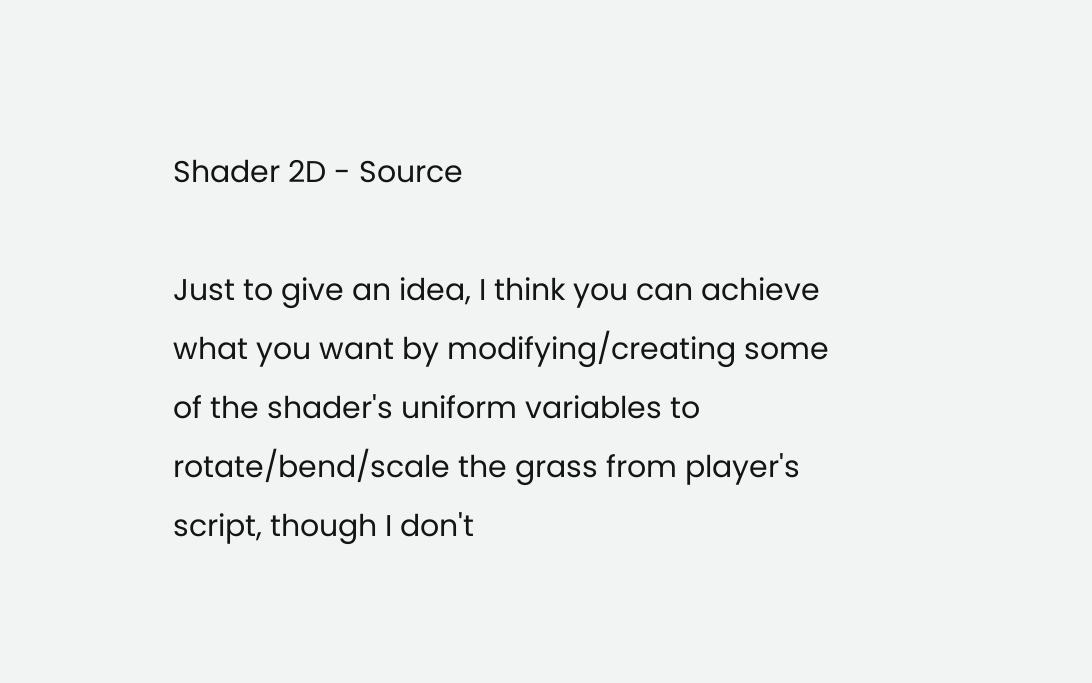Shader 2D - Source

Just to give an idea, I think you can achieve what you want by modifying/creating some of the shader's uniform variables to rotate/bend/scale the grass from player's script, though I don't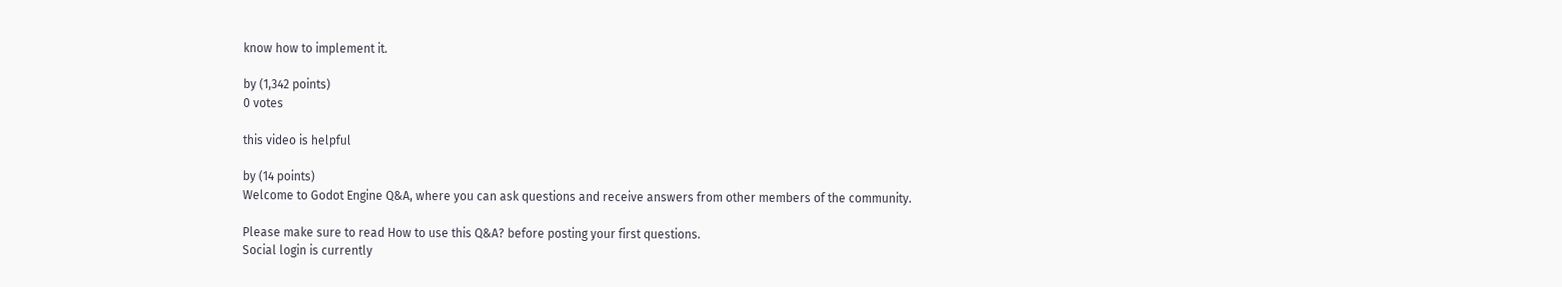know how to implement it.

by (1,342 points)
0 votes

this video is helpful

by (14 points)
Welcome to Godot Engine Q&A, where you can ask questions and receive answers from other members of the community.

Please make sure to read How to use this Q&A? before posting your first questions.
Social login is currently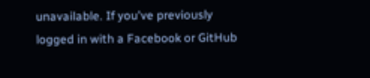unavailable. If you've previously logged in with a Facebook or GitHub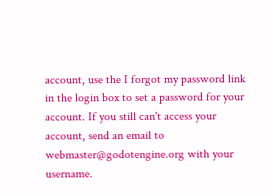account, use the I forgot my password link in the login box to set a password for your account. If you still can't access your account, send an email to webmaster@godotengine.org with your username.